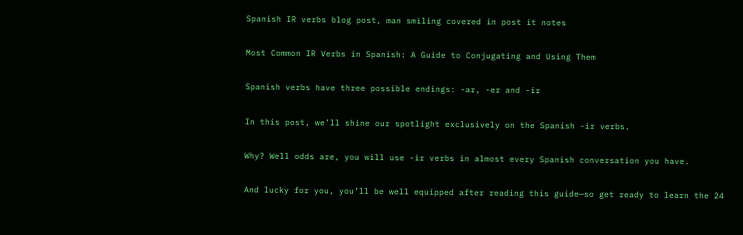Spanish IR verbs blog post, man smiling covered in post it notes

Most Common IR Verbs in Spanish: A Guide to Conjugating and Using Them

Spanish verbs have three possible endings: -ar, -er and -ir

In this post, we’ll shine our spotlight exclusively on the Spanish -ir verbs.

Why? Well odds are, you will use -ir verbs in almost every Spanish conversation you have.

And lucky for you, you’ll be well equipped after reading this guide—so get ready to learn the 24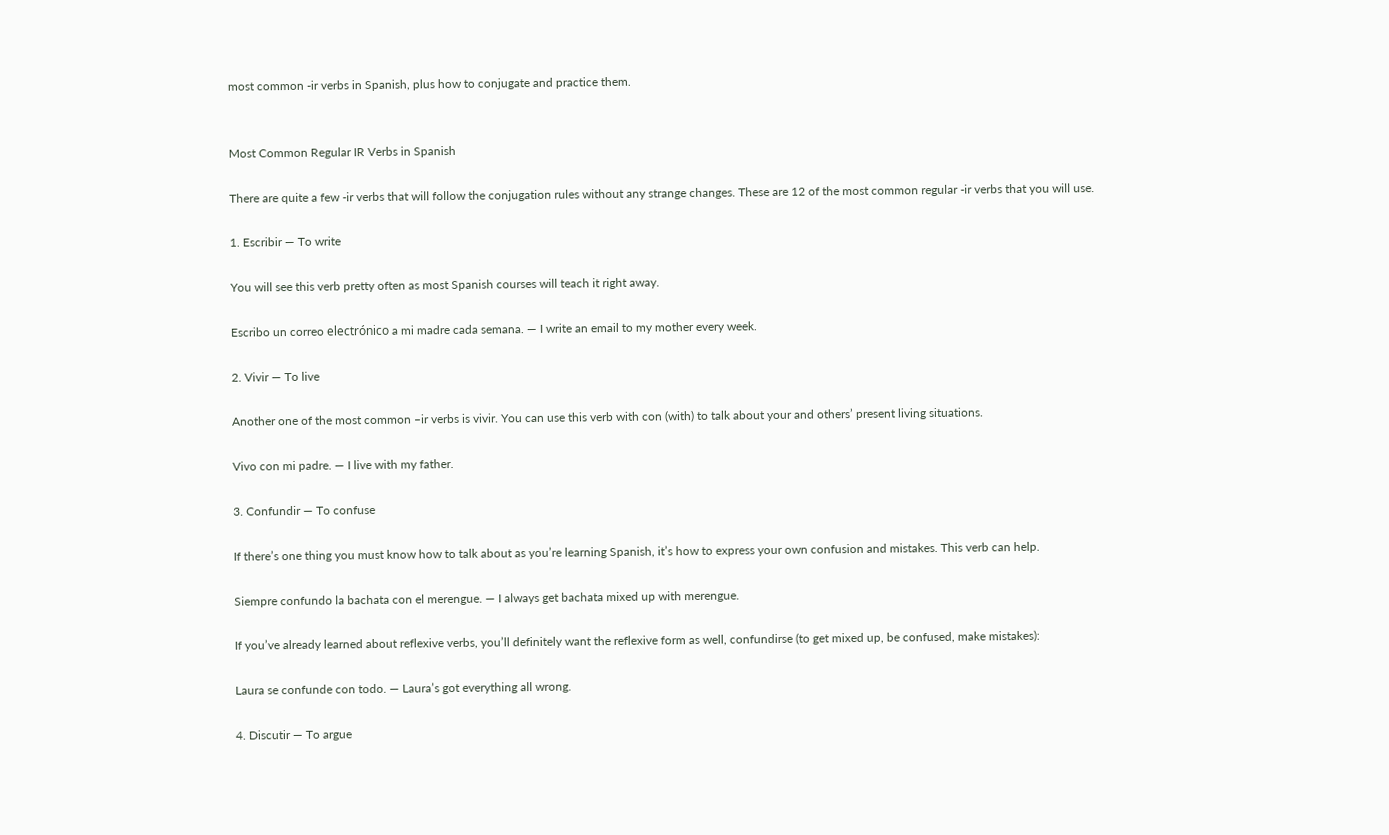most common -ir verbs in Spanish, plus how to conjugate and practice them.


Most Common Regular IR Verbs in Spanish

There are quite a few -ir verbs that will follow the conjugation rules without any strange changes. These are 12 of the most common regular -ir verbs that you will use.

1. Escribir — To write

You will see this verb pretty often as most Spanish courses will teach it right away.

Escribo un correo electrónico a mi madre cada semana. — I write an email to my mother every week.

2. Vivir — To live

Another one of the most common –ir verbs is vivir. You can use this verb with con (with) to talk about your and others’ present living situations.

Vivo con mi padre. — I live with my father.

3. Confundir — To confuse

If there’s one thing you must know how to talk about as you’re learning Spanish, it’s how to express your own confusion and mistakes. This verb can help.

Siempre confundo la bachata con el merengue. — I always get bachata mixed up with merengue.

If you’ve already learned about reflexive verbs, you’ll definitely want the reflexive form as well, confundirse (to get mixed up, be confused, make mistakes):

Laura se confunde con todo. — Laura’s got everything all wrong.

4. Discutir — To argue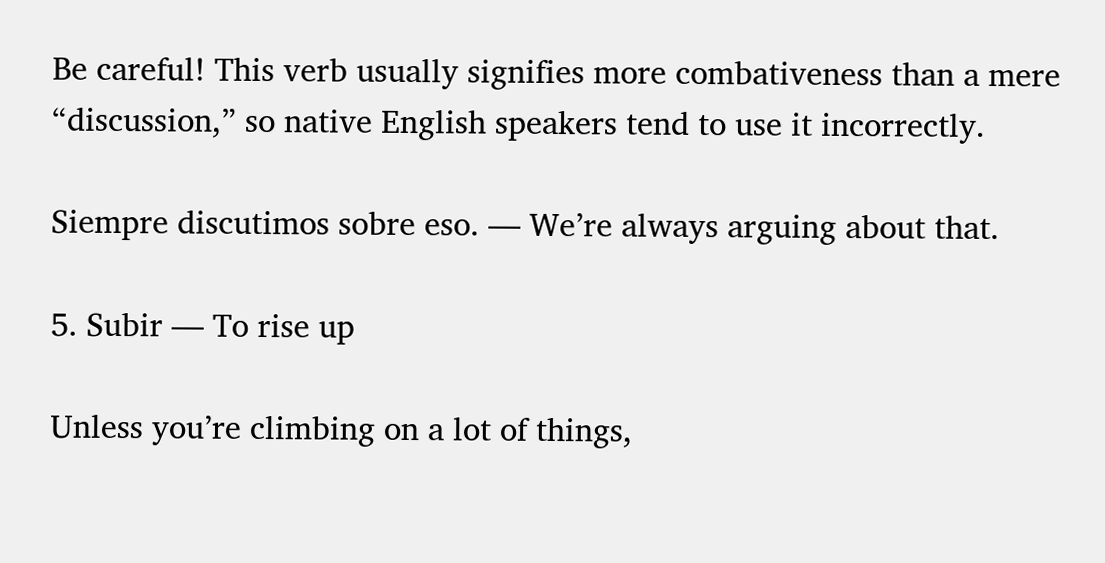Be careful! This verb usually signifies more combativeness than a mere “discussion,” so native English speakers tend to use it incorrectly.

Siempre discutimos sobre eso. — We’re always arguing about that.

5. Subir — To rise up

Unless you’re climbing on a lot of things,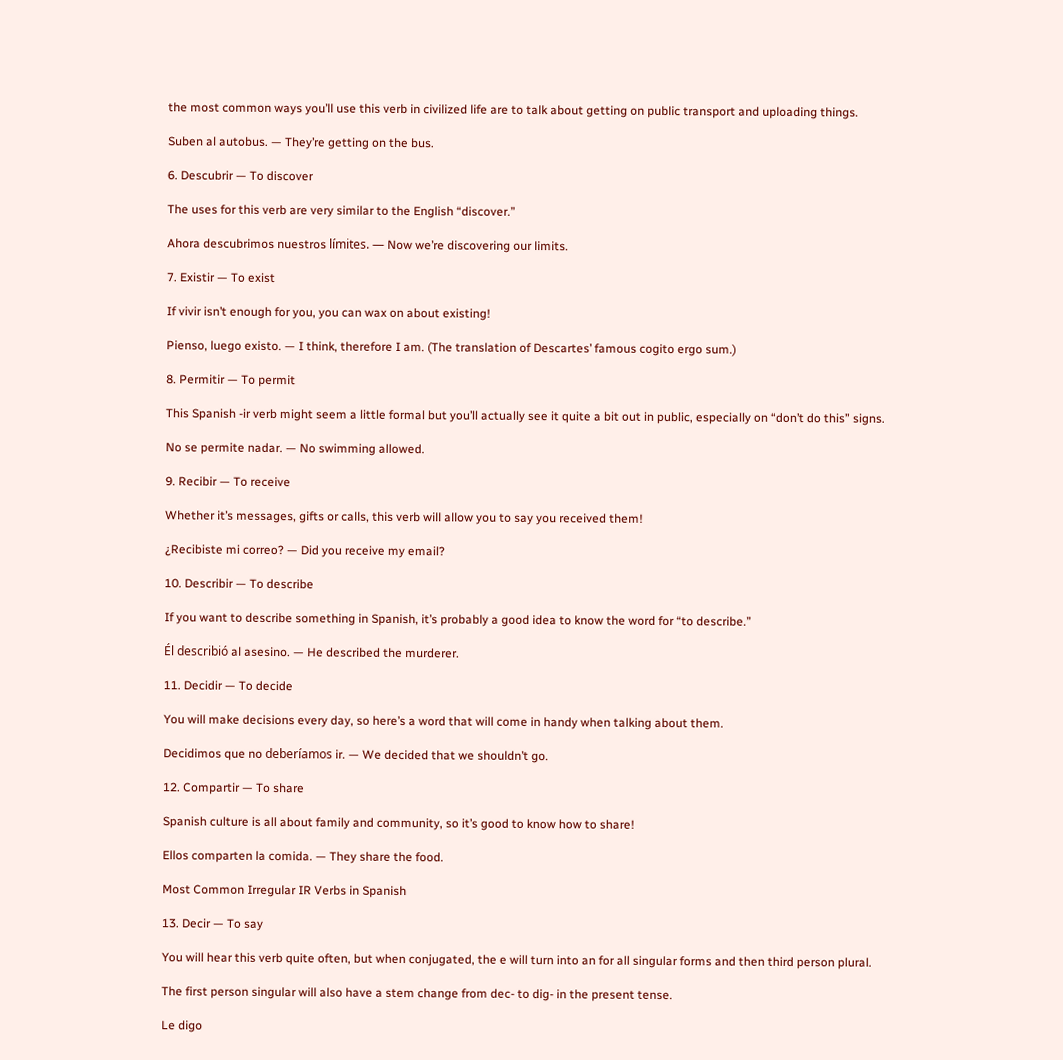the most common ways you’ll use this verb in civilized life are to talk about getting on public transport and uploading things.

Suben al autobus. — They’re getting on the bus.

6. Descubrir — To discover

The uses for this verb are very similar to the English “discover.”

Ahora descubrimos nuestros límites. — Now we’re discovering our limits.

7. Existir — To exist

If vivir isn’t enough for you, you can wax on about existing!

Pienso, luego existo. — I think, therefore I am. (The translation of Descartes’ famous cogito ergo sum.)

8. Permitir — To permit

This Spanish -ir verb might seem a little formal but you’ll actually see it quite a bit out in public, especially on “don’t do this” signs.

No se permite nadar. — No swimming allowed.

9. Recibir — To receive

Whether it’s messages, gifts or calls, this verb will allow you to say you received them!

¿Recibiste mi correo? — Did you receive my email?

10. Describir — To describe

If you want to describe something in Spanish, it’s probably a good idea to know the word for “to describe.”

Él describió al asesino. — He described the murderer.

11. Decidir — To decide

You will make decisions every day, so here’s a word that will come in handy when talking about them.

Decidimos que no deberíamos ir. — We decided that we shouldn’t go.

12. Compartir — To share

Spanish culture is all about family and community, so it’s good to know how to share!

Ellos comparten la comida. — They share the food.

Most Common Irregular IR Verbs in Spanish

13. Decir — To say

You will hear this verb quite often, but when conjugated, the e will turn into an for all singular forms and then third person plural.

The first person singular will also have a stem change from dec- to dig- in the present tense.

Le digo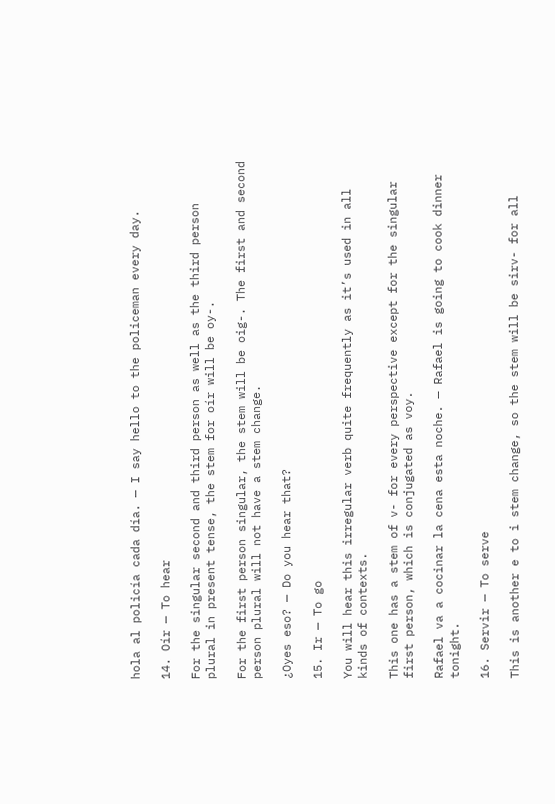hola al policía cada día. — I say hello to the policeman every day.

14. Oír — To hear

For the singular second and third person as well as the third person plural in present tense, the stem for oír will be oy-.

For the first person singular, the stem will be oig-. The first and second person plural will not have a stem change.

¿Oyes eso? — Do you hear that?

15. Ir — To go

You will hear this irregular verb quite frequently as it’s used in all kinds of contexts.

This one has a stem of v- for every perspective except for the singular first person, which is conjugated as voy.

Rafael va a cocinar la cena esta noche. — Rafael is going to cook dinner tonight.

16. Servir — To serve

This is another e to i stem change, so the stem will be sirv- for all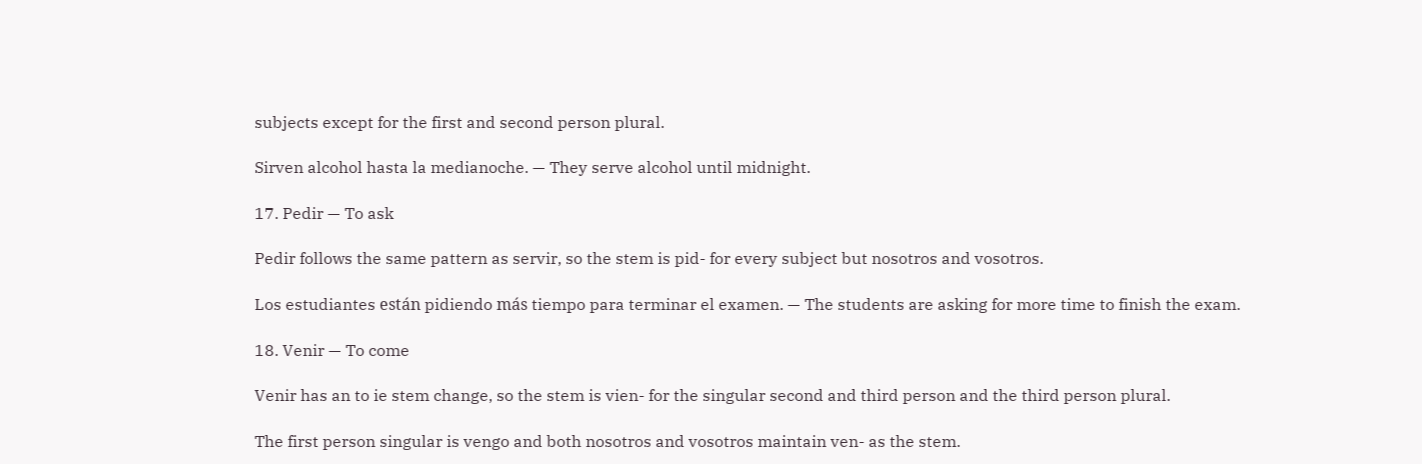subjects except for the first and second person plural.

Sirven alcohol hasta la medianoche. — They serve alcohol until midnight.

17. Pedir — To ask

Pedir follows the same pattern as servir, so the stem is pid- for every subject but nosotros and vosotros.

Los estudiantes están pidiendo más tiempo para terminar el examen. — The students are asking for more time to finish the exam.

18. Venir — To come

Venir has an to ie stem change, so the stem is vien- for the singular second and third person and the third person plural.

The first person singular is vengo and both nosotros and vosotros maintain ven- as the stem.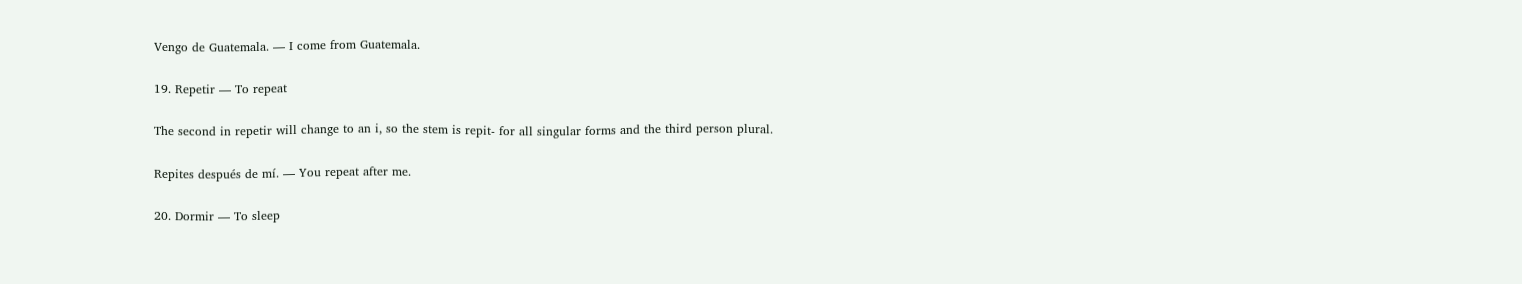Vengo de Guatemala. — I come from Guatemala.

19. Repetir — To repeat

The second in repetir will change to an i, so the stem is repit- for all singular forms and the third person plural.

Repites después de mí. — You repeat after me.

20. Dormir — To sleep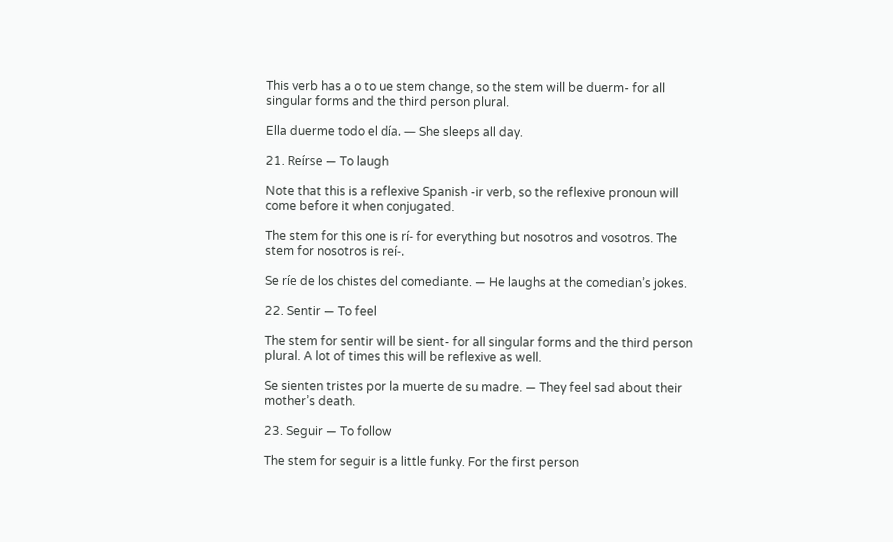This verb has a o to ue stem change, so the stem will be duerm- for all singular forms and the third person plural.

Ella duerme todo el día. — She sleeps all day.

21. Reírse — To laugh

Note that this is a reflexive Spanish -ir verb, so the reflexive pronoun will come before it when conjugated.

The stem for this one is rí- for everything but nosotros and vosotros. The stem for nosotros is reí-.

Se ríe de los chistes del comediante. — He laughs at the comedian’s jokes.

22. Sentir — To feel

The stem for sentir will be sient- for all singular forms and the third person plural. A lot of times this will be reflexive as well.

Se sienten tristes por la muerte de su madre. — They feel sad about their mother’s death.

23. Seguir — To follow

The stem for seguir is a little funky. For the first person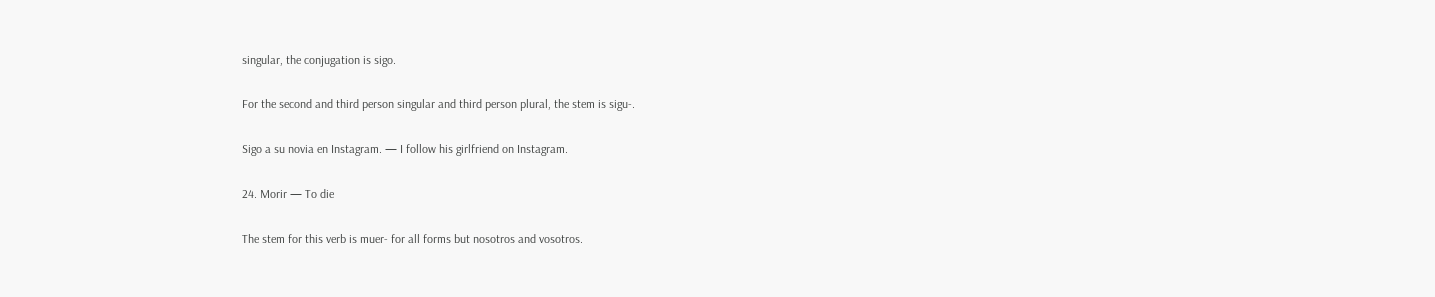singular, the conjugation is sigo.

For the second and third person singular and third person plural, the stem is sigu-.

Sigo a su novia en Instagram. — I follow his girlfriend on Instagram.

24. Morir — To die

The stem for this verb is muer- for all forms but nosotros and vosotros.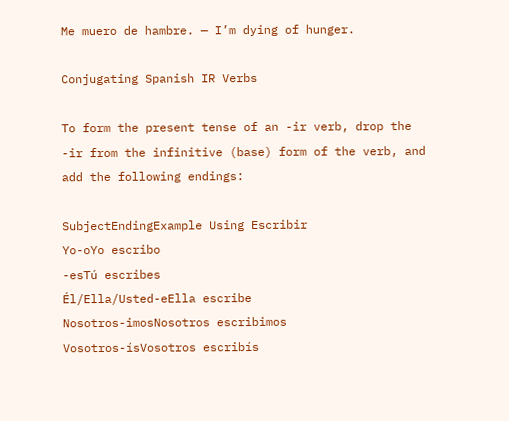Me muero de hambre. — I’m dying of hunger.

Conjugating Spanish IR Verbs

To form the present tense of an -ir verb, drop the -ir from the infinitive (base) form of the verb, and add the following endings:

SubjectEndingExample Using Escribir
Yo-oYo escribo
-esTú escribes
Él/Ella/Usted-eElla escribe
Nosotros-imosNosotros escribimos
Vosotros-ísVosotros escribís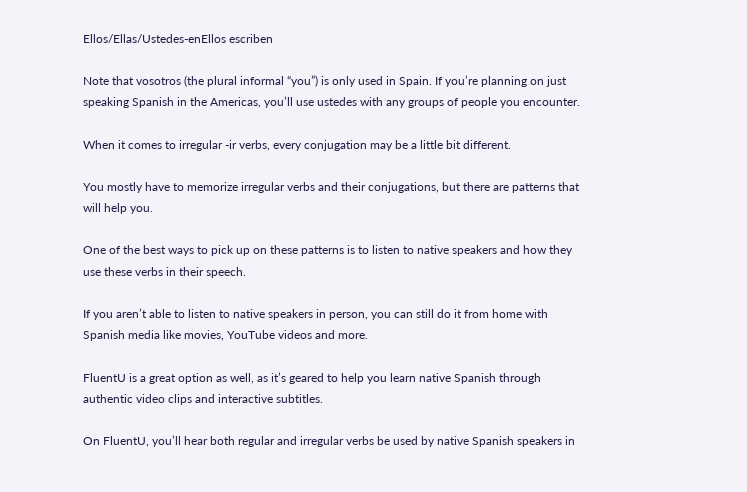Ellos/Ellas/Ustedes-enEllos escriben

Note that vosotros (the plural informal “you”) is only used in Spain. If you’re planning on just speaking Spanish in the Americas, you’ll use ustedes with any groups of people you encounter.

When it comes to irregular -ir verbs, every conjugation may be a little bit different.

You mostly have to memorize irregular verbs and their conjugations, but there are patterns that will help you.

One of the best ways to pick up on these patterns is to listen to native speakers and how they use these verbs in their speech.

If you aren’t able to listen to native speakers in person, you can still do it from home with Spanish media like movies, YouTube videos and more.

FluentU is a great option as well, as it’s geared to help you learn native Spanish through authentic video clips and interactive subtitles.

On FluentU, you’ll hear both regular and irregular verbs be used by native Spanish speakers in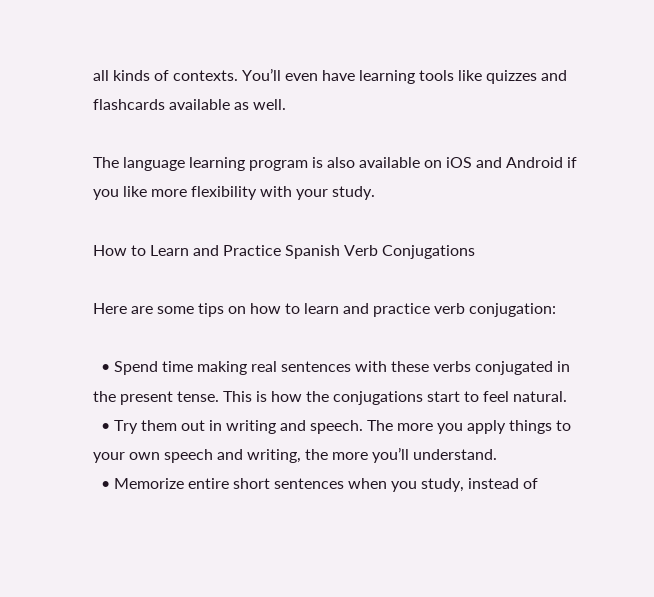all kinds of contexts. You’ll even have learning tools like quizzes and flashcards available as well.

The language learning program is also available on iOS and Android if you like more flexibility with your study.

How to Learn and Practice Spanish Verb Conjugations

Here are some tips on how to learn and practice verb conjugation:

  • Spend time making real sentences with these verbs conjugated in the present tense. This is how the conjugations start to feel natural.
  • Try them out in writing and speech. The more you apply things to your own speech and writing, the more you’ll understand.
  • Memorize entire short sentences when you study, instead of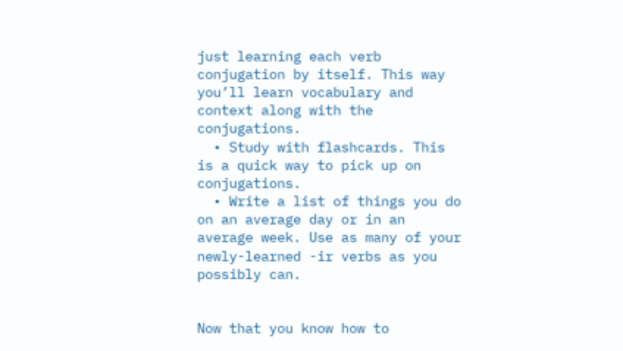just learning each verb conjugation by itself. This way you’ll learn vocabulary and context along with the conjugations.
  • Study with flashcards. This is a quick way to pick up on conjugations.
  • Write a list of things you do on an average day or in an average week. Use as many of your newly-learned -ir verbs as you possibly can.


Now that you know how to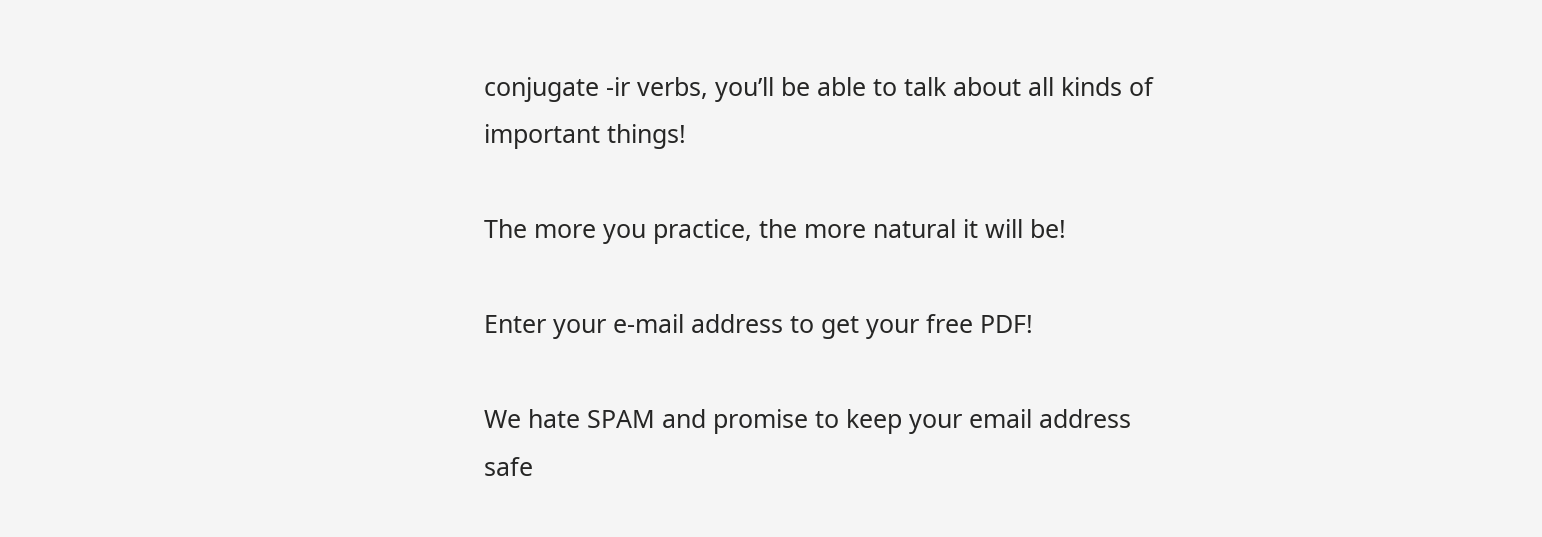conjugate -ir verbs, you’ll be able to talk about all kinds of important things!

The more you practice, the more natural it will be!

Enter your e-mail address to get your free PDF!

We hate SPAM and promise to keep your email address safe